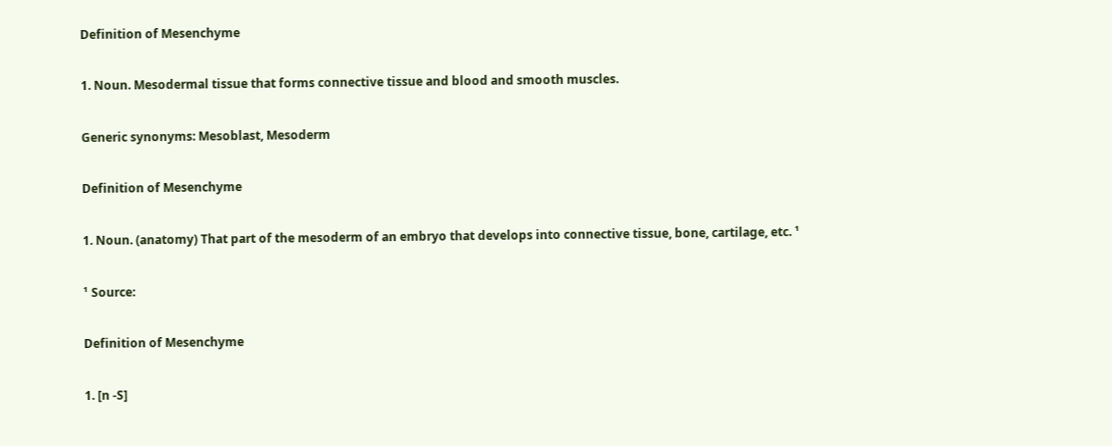Definition of Mesenchyme

1. Noun. Mesodermal tissue that forms connective tissue and blood and smooth muscles.

Generic synonyms: Mesoblast, Mesoderm

Definition of Mesenchyme

1. Noun. (anatomy) That part of the mesoderm of an embryo that develops into connective tissue, bone, cartilage, etc. ¹

¹ Source:

Definition of Mesenchyme

1. [n -S]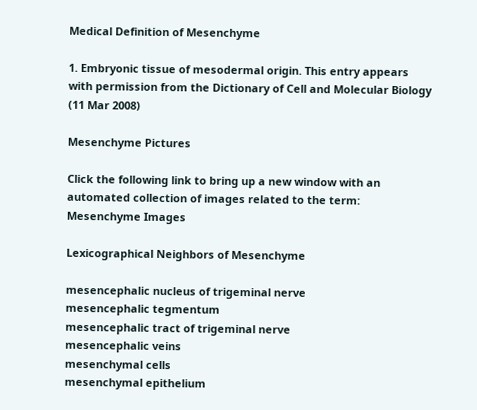Medical Definition of Mesenchyme

1. Embryonic tissue of mesodermal origin. This entry appears with permission from the Dictionary of Cell and Molecular Biology (11 Mar 2008)

Mesenchyme Pictures

Click the following link to bring up a new window with an automated collection of images related to the term: Mesenchyme Images

Lexicographical Neighbors of Mesenchyme

mesencephalic nucleus of trigeminal nerve
mesencephalic tegmentum
mesencephalic tract of trigeminal nerve
mesencephalic veins
mesenchymal cells
mesenchymal epithelium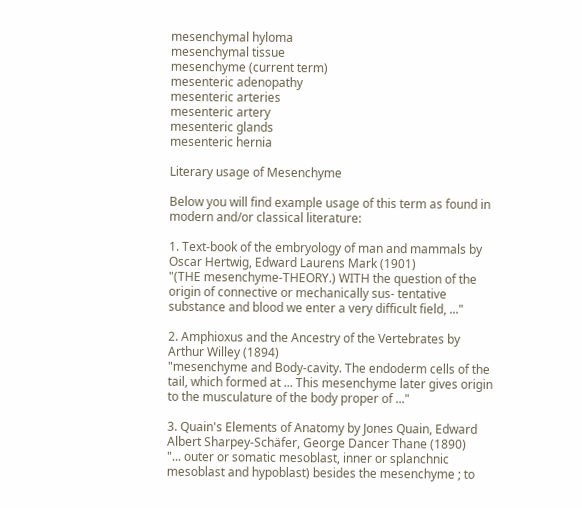mesenchymal hyloma
mesenchymal tissue
mesenchyme (current term)
mesenteric adenopathy
mesenteric arteries
mesenteric artery
mesenteric glands
mesenteric hernia

Literary usage of Mesenchyme

Below you will find example usage of this term as found in modern and/or classical literature:

1. Text-book of the embryology of man and mammals by Oscar Hertwig, Edward Laurens Mark (1901)
"(THE mesenchyme-THEORY.) WITH the question of the origin of connective or mechanically sus- tentative substance and blood we enter a very difficult field, ..."

2. Amphioxus and the Ancestry of the Vertebrates by Arthur Willey (1894)
"mesenchyme and Body-cavity. The endoderm cells of the tail, which formed at ... This mesenchyme later gives origin to the musculature of the body proper of ..."

3. Quain's Elements of Anatomy by Jones Quain, Edward Albert Sharpey-Schäfer, George Dancer Thane (1890)
"... outer or somatic mesoblast, inner or splanchnic mesoblast and hypoblast) besides the mesenchyme ; to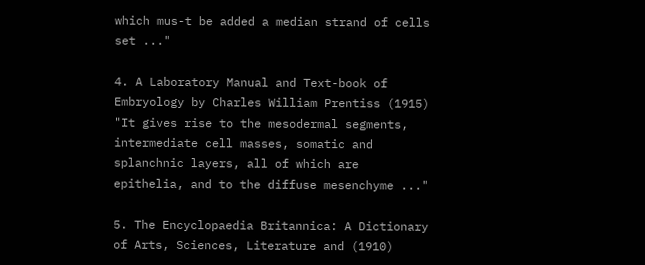which mus-t be added a median strand of cells set ..."

4. A Laboratory Manual and Text-book of Embryology by Charles William Prentiss (1915)
"It gives rise to the mesodermal segments, intermediate cell masses, somatic and splanchnic layers, all of which are epithelia, and to the diffuse mesenchyme ..."

5. The Encyclopaedia Britannica: A Dictionary of Arts, Sciences, Literature and (1910)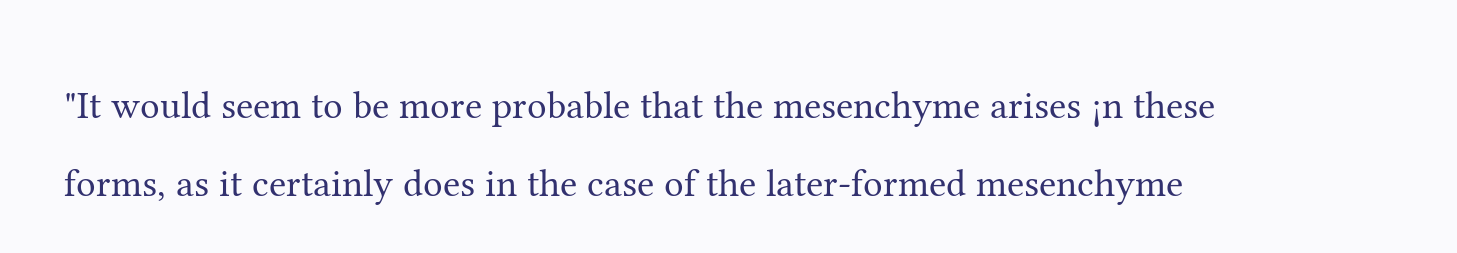"It would seem to be more probable that the mesenchyme arises ¡n these forms, as it certainly does in the case of the later-formed mesenchyme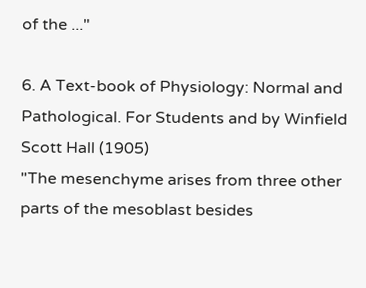of the ..."

6. A Text-book of Physiology: Normal and Pathological. For Students and by Winfield Scott Hall (1905)
"The mesenchyme arises from three other parts of the mesoblast besides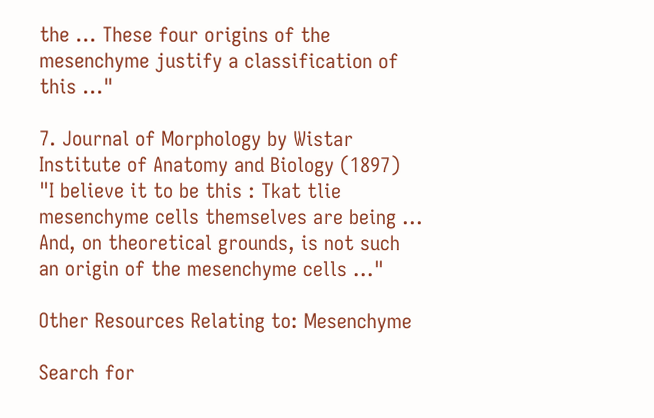the ... These four origins of the mesenchyme justify a classification of this ..."

7. Journal of Morphology by Wistar Institute of Anatomy and Biology (1897)
"I believe it to be this : Tkat tlie mesenchyme cells themselves are being ... And, on theoretical grounds, is not such an origin of the mesenchyme cells ..."

Other Resources Relating to: Mesenchyme

Search for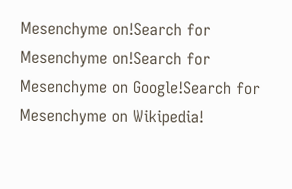Mesenchyme on!Search for Mesenchyme on!Search for Mesenchyme on Google!Search for Mesenchyme on Wikipedia!